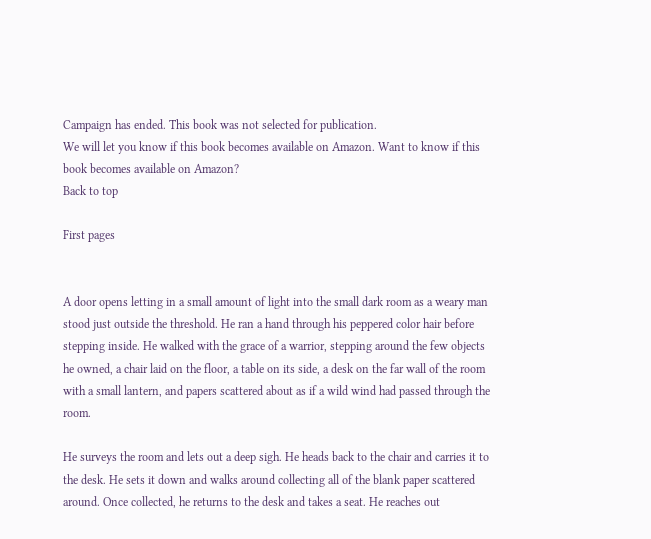Campaign has ended. This book was not selected for publication.
We will let you know if this book becomes available on Amazon. Want to know if this book becomes available on Amazon?
Back to top

First pages


A door opens letting in a small amount of light into the small dark room as a weary man stood just outside the threshold. He ran a hand through his peppered color hair before stepping inside. He walked with the grace of a warrior, stepping around the few objects he owned, a chair laid on the floor, a table on its side, a desk on the far wall of the room with a small lantern, and papers scattered about as if a wild wind had passed through the room.

He surveys the room and lets out a deep sigh. He heads back to the chair and carries it to the desk. He sets it down and walks around collecting all of the blank paper scattered around. Once collected, he returns to the desk and takes a seat. He reaches out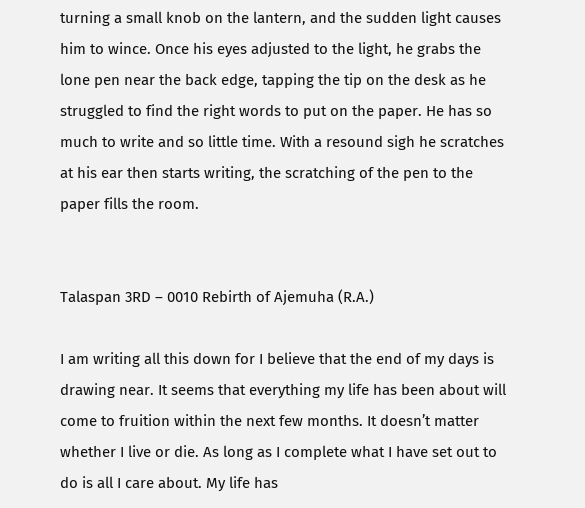turning a small knob on the lantern, and the sudden light causes him to wince. Once his eyes adjusted to the light, he grabs the lone pen near the back edge, tapping the tip on the desk as he struggled to find the right words to put on the paper. He has so much to write and so little time. With a resound sigh he scratches at his ear then starts writing, the scratching of the pen to the paper fills the room.


Talaspan 3RD – 0010 Rebirth of Ajemuha (R.A.)

I am writing all this down for I believe that the end of my days is drawing near. It seems that everything my life has been about will come to fruition within the next few months. It doesn’t matter whether I live or die. As long as I complete what I have set out to do is all I care about. My life has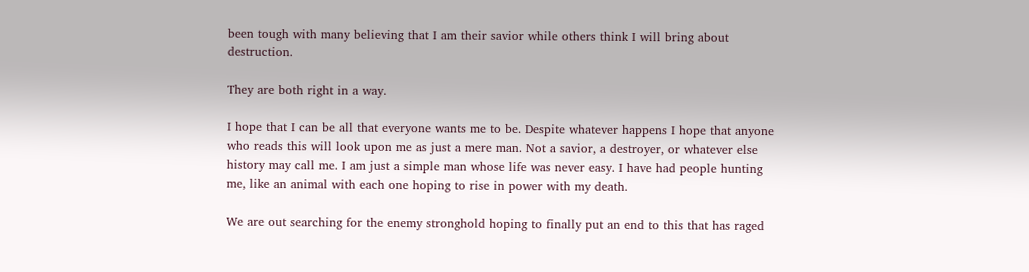been tough with many believing that I am their savior while others think I will bring about destruction.

They are both right in a way.

I hope that I can be all that everyone wants me to be. Despite whatever happens I hope that anyone who reads this will look upon me as just a mere man. Not a savior, a destroyer, or whatever else history may call me. I am just a simple man whose life was never easy. I have had people hunting me, like an animal with each one hoping to rise in power with my death.

We are out searching for the enemy stronghold hoping to finally put an end to this that has raged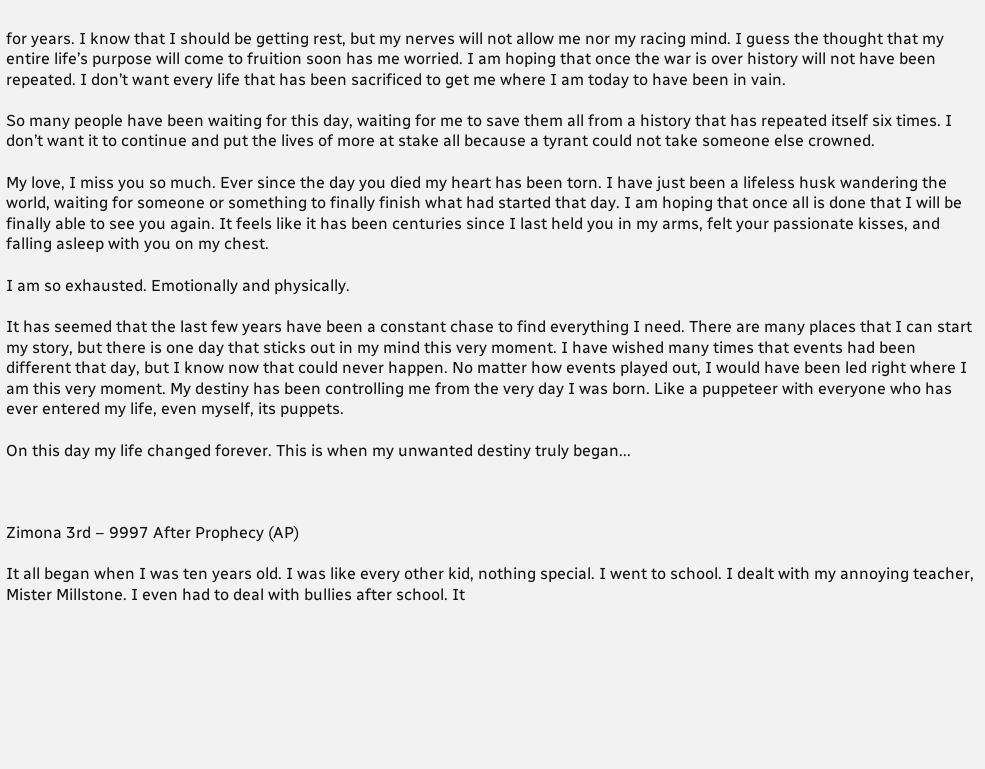for years. I know that I should be getting rest, but my nerves will not allow me nor my racing mind. I guess the thought that my entire life’s purpose will come to fruition soon has me worried. I am hoping that once the war is over history will not have been repeated. I don’t want every life that has been sacrificed to get me where I am today to have been in vain.

So many people have been waiting for this day, waiting for me to save them all from a history that has repeated itself six times. I don’t want it to continue and put the lives of more at stake all because a tyrant could not take someone else crowned.

My love, I miss you so much. Ever since the day you died my heart has been torn. I have just been a lifeless husk wandering the world, waiting for someone or something to finally finish what had started that day. I am hoping that once all is done that I will be finally able to see you again. It feels like it has been centuries since I last held you in my arms, felt your passionate kisses, and falling asleep with you on my chest.

I am so exhausted. Emotionally and physically.

It has seemed that the last few years have been a constant chase to find everything I need. There are many places that I can start my story, but there is one day that sticks out in my mind this very moment. I have wished many times that events had been different that day, but I know now that could never happen. No matter how events played out, I would have been led right where I am this very moment. My destiny has been controlling me from the very day I was born. Like a puppeteer with everyone who has ever entered my life, even myself, its puppets.

On this day my life changed forever. This is when my unwanted destiny truly began...



Zimona 3rd – 9997 After Prophecy (AP)

It all began when I was ten years old. I was like every other kid, nothing special. I went to school. I dealt with my annoying teacher, Mister Millstone. I even had to deal with bullies after school. It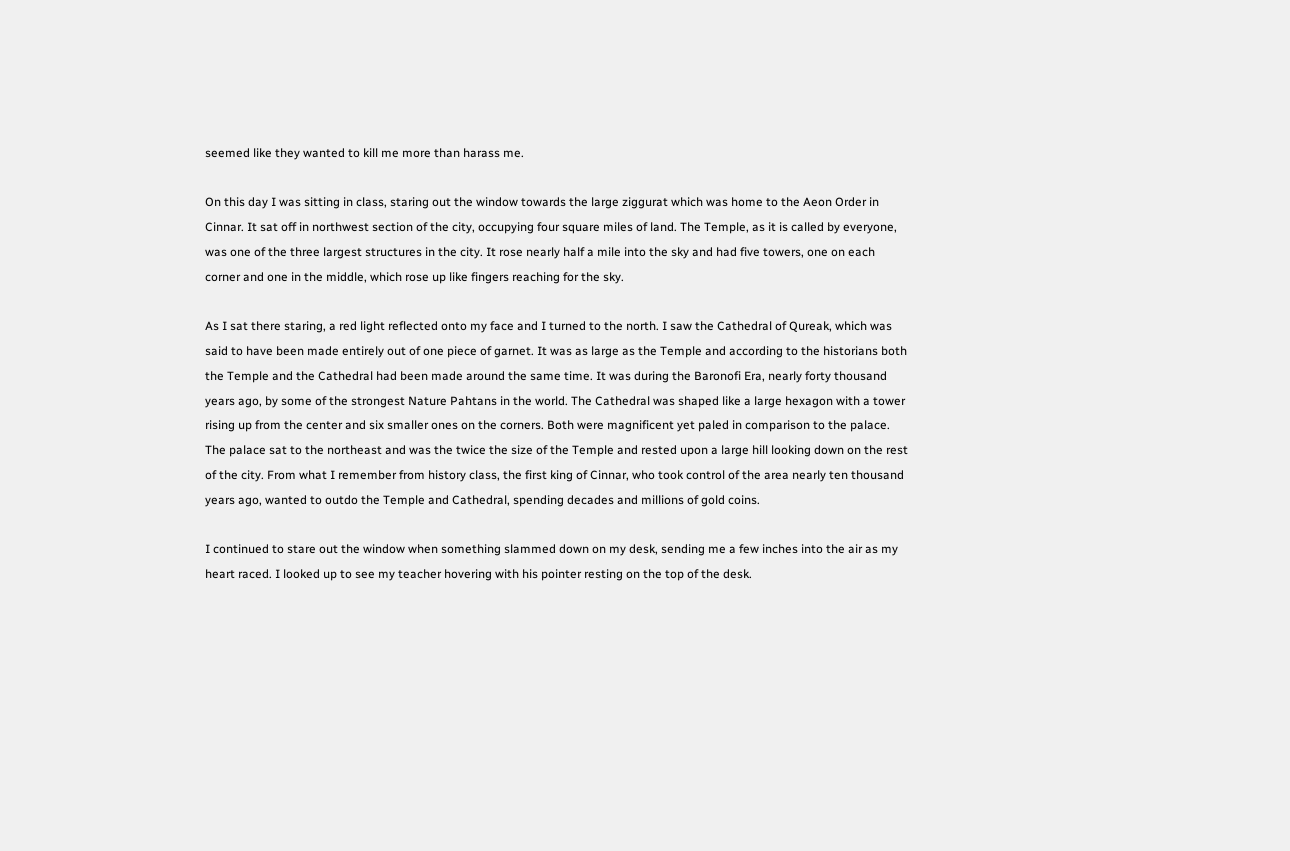seemed like they wanted to kill me more than harass me.

On this day I was sitting in class, staring out the window towards the large ziggurat which was home to the Aeon Order in Cinnar. It sat off in northwest section of the city, occupying four square miles of land. The Temple, as it is called by everyone, was one of the three largest structures in the city. It rose nearly half a mile into the sky and had five towers, one on each corner and one in the middle, which rose up like fingers reaching for the sky.

As I sat there staring, a red light reflected onto my face and I turned to the north. I saw the Cathedral of Qureak, which was said to have been made entirely out of one piece of garnet. It was as large as the Temple and according to the historians both the Temple and the Cathedral had been made around the same time. It was during the Baronofi Era, nearly forty thousand years ago, by some of the strongest Nature Pahtans in the world. The Cathedral was shaped like a large hexagon with a tower rising up from the center and six smaller ones on the corners. Both were magnificent yet paled in comparison to the palace. The palace sat to the northeast and was the twice the size of the Temple and rested upon a large hill looking down on the rest of the city. From what I remember from history class, the first king of Cinnar, who took control of the area nearly ten thousand years ago, wanted to outdo the Temple and Cathedral, spending decades and millions of gold coins.

I continued to stare out the window when something slammed down on my desk, sending me a few inches into the air as my heart raced. I looked up to see my teacher hovering with his pointer resting on the top of the desk.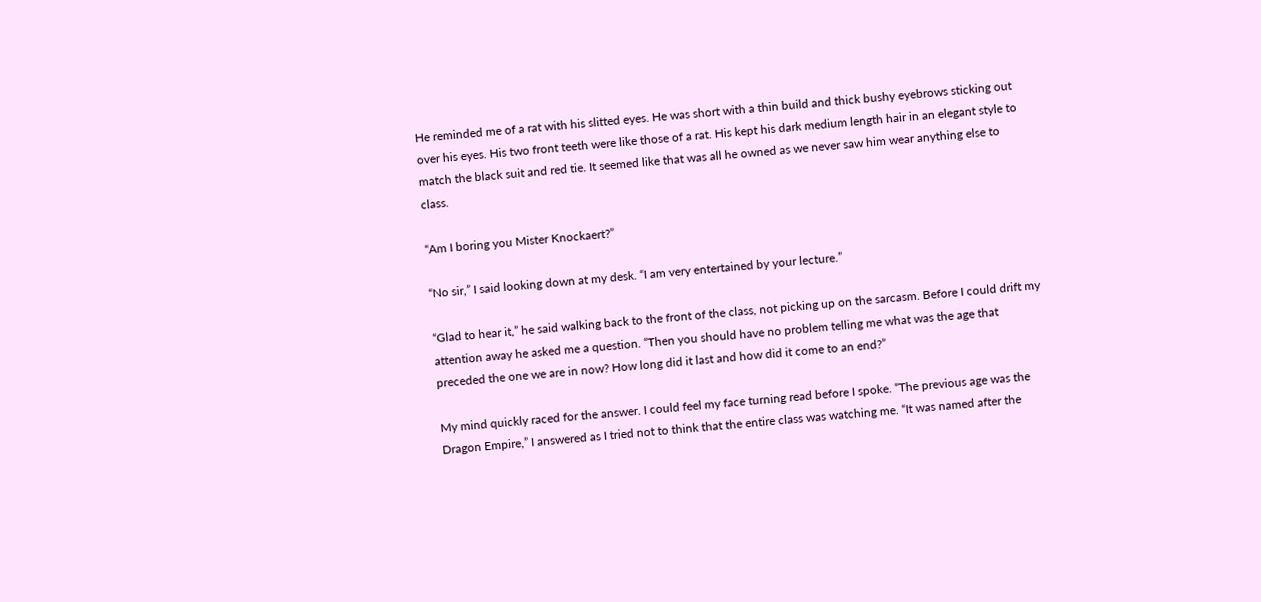He reminded me of a rat with his slitted eyes. He was short with a thin build and thick bushy eyebrows sticking out over his eyes. His two front teeth were like those of a rat. His kept his dark medium length hair in an elegant style to match the black suit and red tie. It seemed like that was all he owned as we never saw him wear anything else to class.

“Am I boring you Mister Knockaert?”

“No sir,” I said looking down at my desk. “I am very entertained by your lecture.”

“Glad to hear it,” he said walking back to the front of the class, not picking up on the sarcasm. Before I could drift my attention away he asked me a question. “Then you should have no problem telling me what was the age that preceded the one we are in now? How long did it last and how did it come to an end?”

My mind quickly raced for the answer. I could feel my face turning read before I spoke. “The previous age was the Dragon Empire,” I answered as I tried not to think that the entire class was watching me. “It was named after the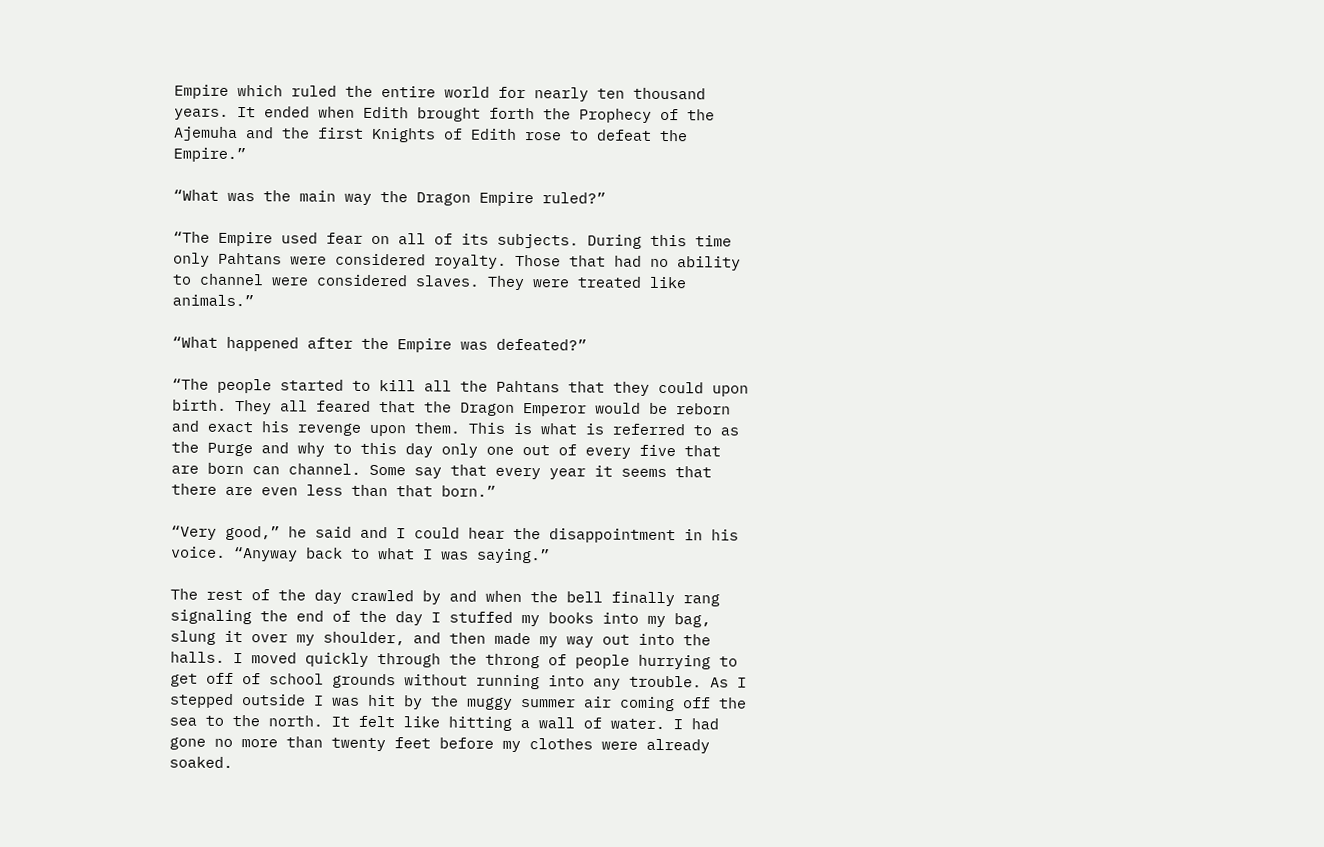Empire which ruled the entire world for nearly ten thousand years. It ended when Edith brought forth the Prophecy of the Ajemuha and the first Knights of Edith rose to defeat the Empire.”

“What was the main way the Dragon Empire ruled?”

“The Empire used fear on all of its subjects. During this time only Pahtans were considered royalty. Those that had no ability to channel were considered slaves. They were treated like animals.”

“What happened after the Empire was defeated?”

“The people started to kill all the Pahtans that they could upon birth. They all feared that the Dragon Emperor would be reborn and exact his revenge upon them. This is what is referred to as the Purge and why to this day only one out of every five that are born can channel. Some say that every year it seems that there are even less than that born.”

“Very good,” he said and I could hear the disappointment in his voice. “Anyway back to what I was saying.”

The rest of the day crawled by and when the bell finally rang signaling the end of the day I stuffed my books into my bag, slung it over my shoulder, and then made my way out into the halls. I moved quickly through the throng of people hurrying to get off of school grounds without running into any trouble. As I stepped outside I was hit by the muggy summer air coming off the sea to the north. It felt like hitting a wall of water. I had gone no more than twenty feet before my clothes were already soaked.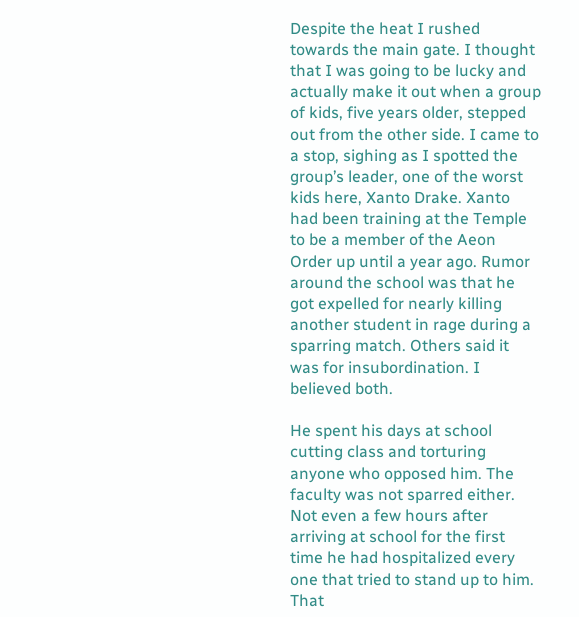Despite the heat I rushed towards the main gate. I thought that I was going to be lucky and actually make it out when a group of kids, five years older, stepped out from the other side. I came to a stop, sighing as I spotted the group’s leader, one of the worst kids here, Xanto Drake. Xanto had been training at the Temple to be a member of the Aeon Order up until a year ago. Rumor around the school was that he got expelled for nearly killing another student in rage during a sparring match. Others said it was for insubordination. I believed both.

He spent his days at school cutting class and torturing anyone who opposed him. The faculty was not sparred either. Not even a few hours after arriving at school for the first time he had hospitalized every one that tried to stand up to him. That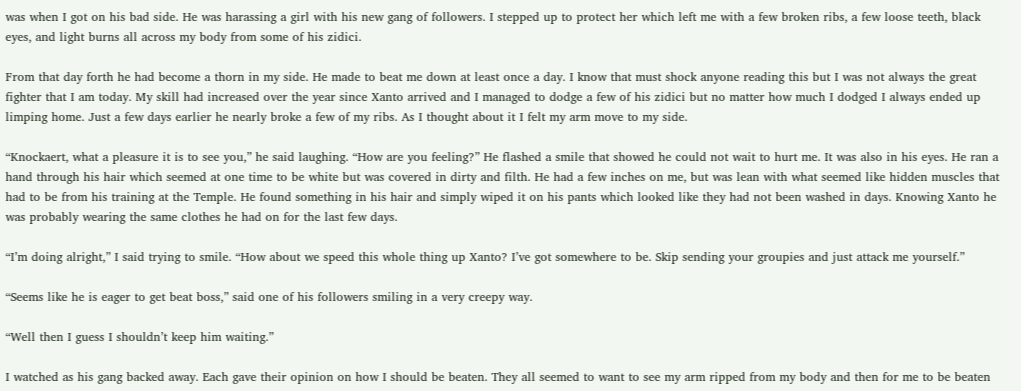was when I got on his bad side. He was harassing a girl with his new gang of followers. I stepped up to protect her which left me with a few broken ribs, a few loose teeth, black eyes, and light burns all across my body from some of his zidici.

From that day forth he had become a thorn in my side. He made to beat me down at least once a day. I know that must shock anyone reading this but I was not always the great fighter that I am today. My skill had increased over the year since Xanto arrived and I managed to dodge a few of his zidici but no matter how much I dodged I always ended up limping home. Just a few days earlier he nearly broke a few of my ribs. As I thought about it I felt my arm move to my side.

“Knockaert, what a pleasure it is to see you,” he said laughing. “How are you feeling?” He flashed a smile that showed he could not wait to hurt me. It was also in his eyes. He ran a hand through his hair which seemed at one time to be white but was covered in dirty and filth. He had a few inches on me, but was lean with what seemed like hidden muscles that had to be from his training at the Temple. He found something in his hair and simply wiped it on his pants which looked like they had not been washed in days. Knowing Xanto he was probably wearing the same clothes he had on for the last few days.

“I’m doing alright,” I said trying to smile. “How about we speed this whole thing up Xanto? I’ve got somewhere to be. Skip sending your groupies and just attack me yourself.”

“Seems like he is eager to get beat boss,” said one of his followers smiling in a very creepy way.

“Well then I guess I shouldn’t keep him waiting.”

I watched as his gang backed away. Each gave their opinion on how I should be beaten. They all seemed to want to see my arm ripped from my body and then for me to be beaten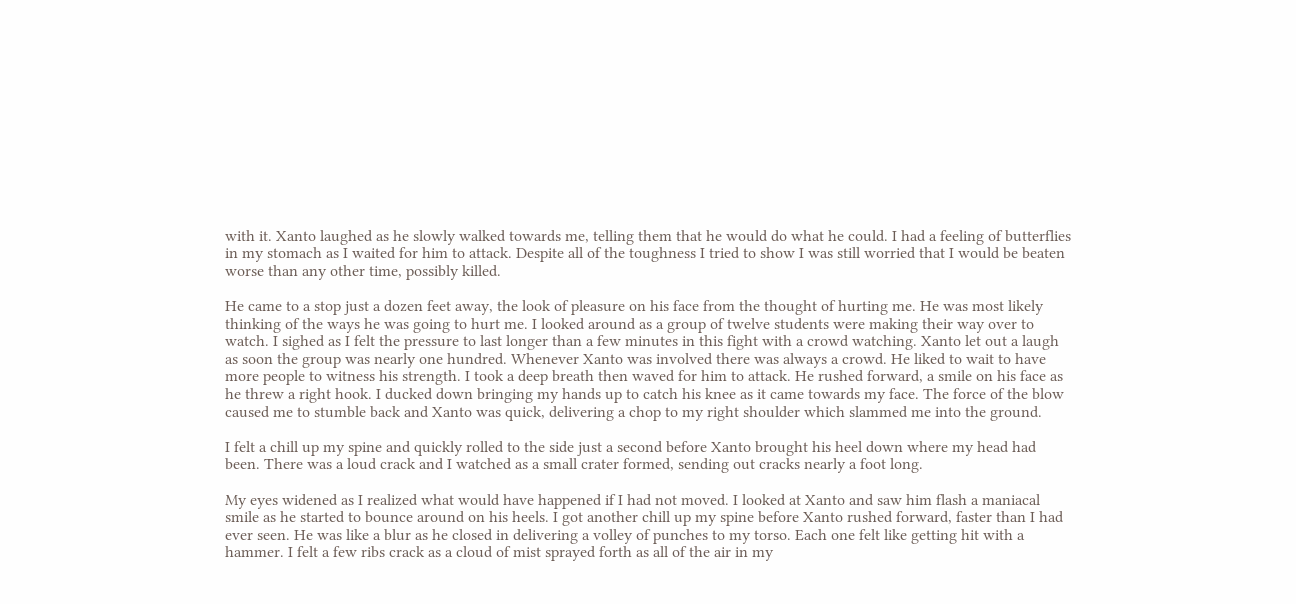with it. Xanto laughed as he slowly walked towards me, telling them that he would do what he could. I had a feeling of butterflies in my stomach as I waited for him to attack. Despite all of the toughness I tried to show I was still worried that I would be beaten worse than any other time, possibly killed.

He came to a stop just a dozen feet away, the look of pleasure on his face from the thought of hurting me. He was most likely thinking of the ways he was going to hurt me. I looked around as a group of twelve students were making their way over to watch. I sighed as I felt the pressure to last longer than a few minutes in this fight with a crowd watching. Xanto let out a laugh as soon the group was nearly one hundred. Whenever Xanto was involved there was always a crowd. He liked to wait to have more people to witness his strength. I took a deep breath then waved for him to attack. He rushed forward, a smile on his face as he threw a right hook. I ducked down bringing my hands up to catch his knee as it came towards my face. The force of the blow caused me to stumble back and Xanto was quick, delivering a chop to my right shoulder which slammed me into the ground.

I felt a chill up my spine and quickly rolled to the side just a second before Xanto brought his heel down where my head had been. There was a loud crack and I watched as a small crater formed, sending out cracks nearly a foot long.

My eyes widened as I realized what would have happened if I had not moved. I looked at Xanto and saw him flash a maniacal smile as he started to bounce around on his heels. I got another chill up my spine before Xanto rushed forward, faster than I had ever seen. He was like a blur as he closed in delivering a volley of punches to my torso. Each one felt like getting hit with a hammer. I felt a few ribs crack as a cloud of mist sprayed forth as all of the air in my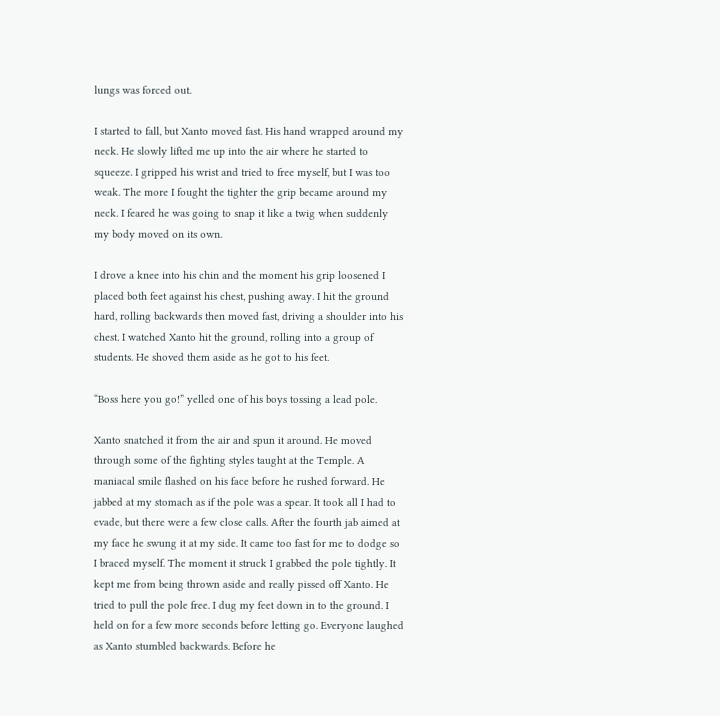lungs was forced out.

I started to fall, but Xanto moved fast. His hand wrapped around my neck. He slowly lifted me up into the air where he started to squeeze. I gripped his wrist and tried to free myself, but I was too weak. The more I fought the tighter the grip became around my neck. I feared he was going to snap it like a twig when suddenly my body moved on its own.

I drove a knee into his chin and the moment his grip loosened I placed both feet against his chest, pushing away. I hit the ground hard, rolling backwards then moved fast, driving a shoulder into his chest. I watched Xanto hit the ground, rolling into a group of students. He shoved them aside as he got to his feet.

“Boss here you go!” yelled one of his boys tossing a lead pole.

Xanto snatched it from the air and spun it around. He moved through some of the fighting styles taught at the Temple. A maniacal smile flashed on his face before he rushed forward. He jabbed at my stomach as if the pole was a spear. It took all I had to evade, but there were a few close calls. After the fourth jab aimed at my face he swung it at my side. It came too fast for me to dodge so I braced myself. The moment it struck I grabbed the pole tightly. It kept me from being thrown aside and really pissed off Xanto. He tried to pull the pole free. I dug my feet down in to the ground. I held on for a few more seconds before letting go. Everyone laughed as Xanto stumbled backwards. Before he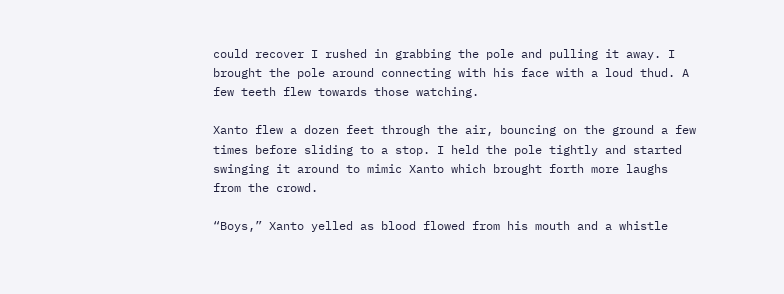could recover I rushed in grabbing the pole and pulling it away. I brought the pole around connecting with his face with a loud thud. A few teeth flew towards those watching.

Xanto flew a dozen feet through the air, bouncing on the ground a few times before sliding to a stop. I held the pole tightly and started swinging it around to mimic Xanto which brought forth more laughs from the crowd.

“Boys,” Xanto yelled as blood flowed from his mouth and a whistle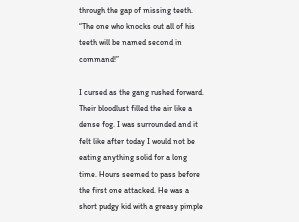through the gap of missing teeth. “The one who knocks out all of his teeth will be named second in command!”

I cursed as the gang rushed forward. Their bloodlust filled the air like a dense fog. I was surrounded and it felt like after today I would not be eating anything solid for a long time. Hours seemed to pass before the first one attacked. He was a short pudgy kid with a greasy pimple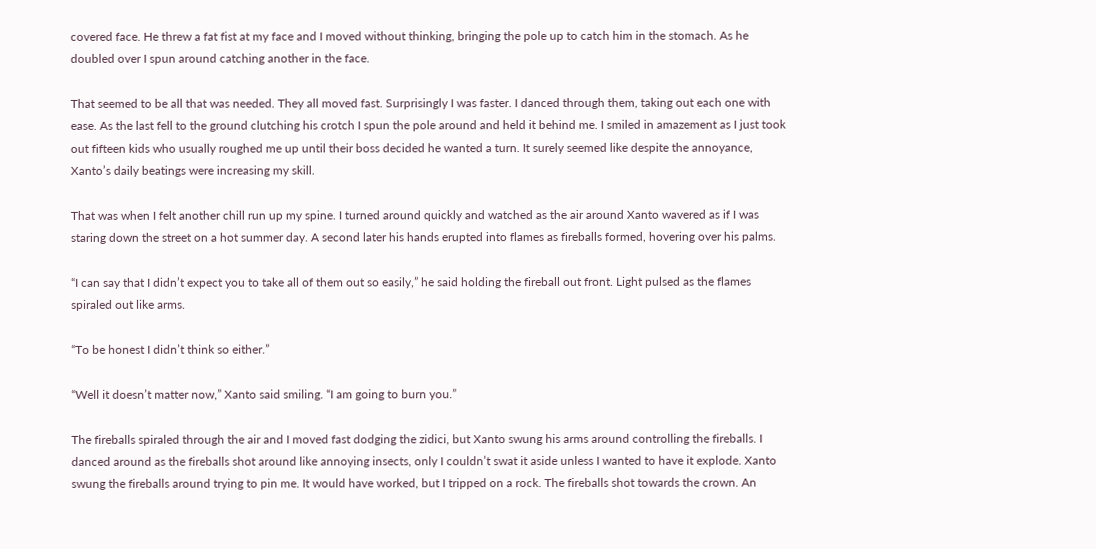covered face. He threw a fat fist at my face and I moved without thinking, bringing the pole up to catch him in the stomach. As he doubled over I spun around catching another in the face.

That seemed to be all that was needed. They all moved fast. Surprisingly I was faster. I danced through them, taking out each one with ease. As the last fell to the ground clutching his crotch I spun the pole around and held it behind me. I smiled in amazement as I just took out fifteen kids who usually roughed me up until their boss decided he wanted a turn. It surely seemed like despite the annoyance, Xanto’s daily beatings were increasing my skill.

That was when I felt another chill run up my spine. I turned around quickly and watched as the air around Xanto wavered as if I was staring down the street on a hot summer day. A second later his hands erupted into flames as fireballs formed, hovering over his palms.

“I can say that I didn’t expect you to take all of them out so easily,” he said holding the fireball out front. Light pulsed as the flames spiraled out like arms.

“To be honest I didn’t think so either.”

“Well it doesn’t matter now,” Xanto said smiling. “I am going to burn you.”

The fireballs spiraled through the air and I moved fast dodging the zidici, but Xanto swung his arms around controlling the fireballs. I danced around as the fireballs shot around like annoying insects, only I couldn’t swat it aside unless I wanted to have it explode. Xanto swung the fireballs around trying to pin me. It would have worked, but I tripped on a rock. The fireballs shot towards the crown. An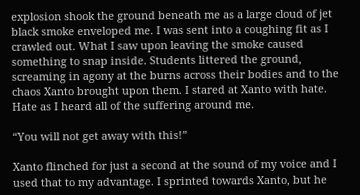explosion shook the ground beneath me as a large cloud of jet black smoke enveloped me. I was sent into a coughing fit as I crawled out. What I saw upon leaving the smoke caused something to snap inside. Students littered the ground, screaming in agony at the burns across their bodies and to the chaos Xanto brought upon them. I stared at Xanto with hate. Hate as I heard all of the suffering around me.

“You will not get away with this!”

Xanto flinched for just a second at the sound of my voice and I used that to my advantage. I sprinted towards Xanto, but he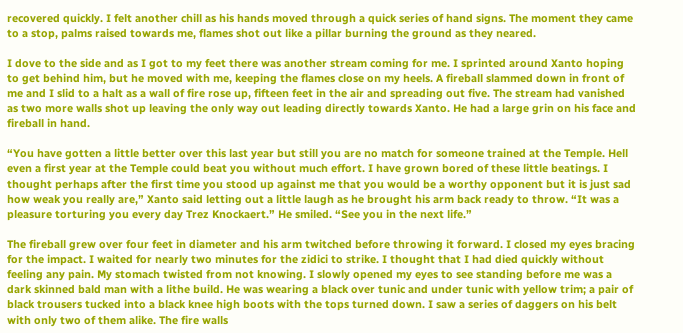recovered quickly. I felt another chill as his hands moved through a quick series of hand signs. The moment they came to a stop, palms raised towards me, flames shot out like a pillar burning the ground as they neared.

I dove to the side and as I got to my feet there was another stream coming for me. I sprinted around Xanto hoping to get behind him, but he moved with me, keeping the flames close on my heels. A fireball slammed down in front of me and I slid to a halt as a wall of fire rose up, fifteen feet in the air and spreading out five. The stream had vanished as two more walls shot up leaving the only way out leading directly towards Xanto. He had a large grin on his face and fireball in hand.

“You have gotten a little better over this last year but still you are no match for someone trained at the Temple. Hell even a first year at the Temple could beat you without much effort. I have grown bored of these little beatings. I thought perhaps after the first time you stood up against me that you would be a worthy opponent but it is just sad how weak you really are,” Xanto said letting out a little laugh as he brought his arm back ready to throw. “It was a pleasure torturing you every day Trez Knockaert.” He smiled. “See you in the next life.”

The fireball grew over four feet in diameter and his arm twitched before throwing it forward. I closed my eyes bracing for the impact. I waited for nearly two minutes for the zidici to strike. I thought that I had died quickly without feeling any pain. My stomach twisted from not knowing. I slowly opened my eyes to see standing before me was a dark skinned bald man with a lithe build. He was wearing a black over tunic and under tunic with yellow trim; a pair of black trousers tucked into a black knee high boots with the tops turned down. I saw a series of daggers on his belt with only two of them alike. The fire walls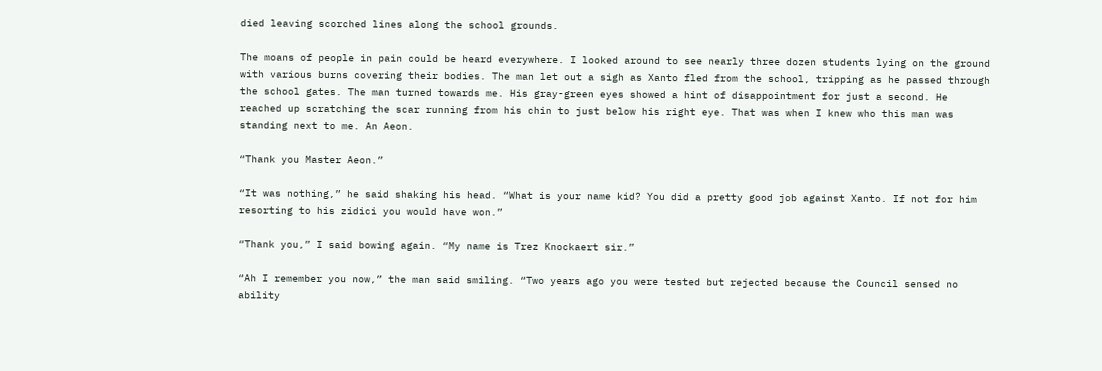died leaving scorched lines along the school grounds.

The moans of people in pain could be heard everywhere. I looked around to see nearly three dozen students lying on the ground with various burns covering their bodies. The man let out a sigh as Xanto fled from the school, tripping as he passed through the school gates. The man turned towards me. His gray-green eyes showed a hint of disappointment for just a second. He reached up scratching the scar running from his chin to just below his right eye. That was when I knew who this man was standing next to me. An Aeon.

“Thank you Master Aeon.”

“It was nothing,” he said shaking his head. “What is your name kid? You did a pretty good job against Xanto. If not for him resorting to his zidici you would have won.”

“Thank you,” I said bowing again. “My name is Trez Knockaert sir.”

“Ah I remember you now,” the man said smiling. “Two years ago you were tested but rejected because the Council sensed no ability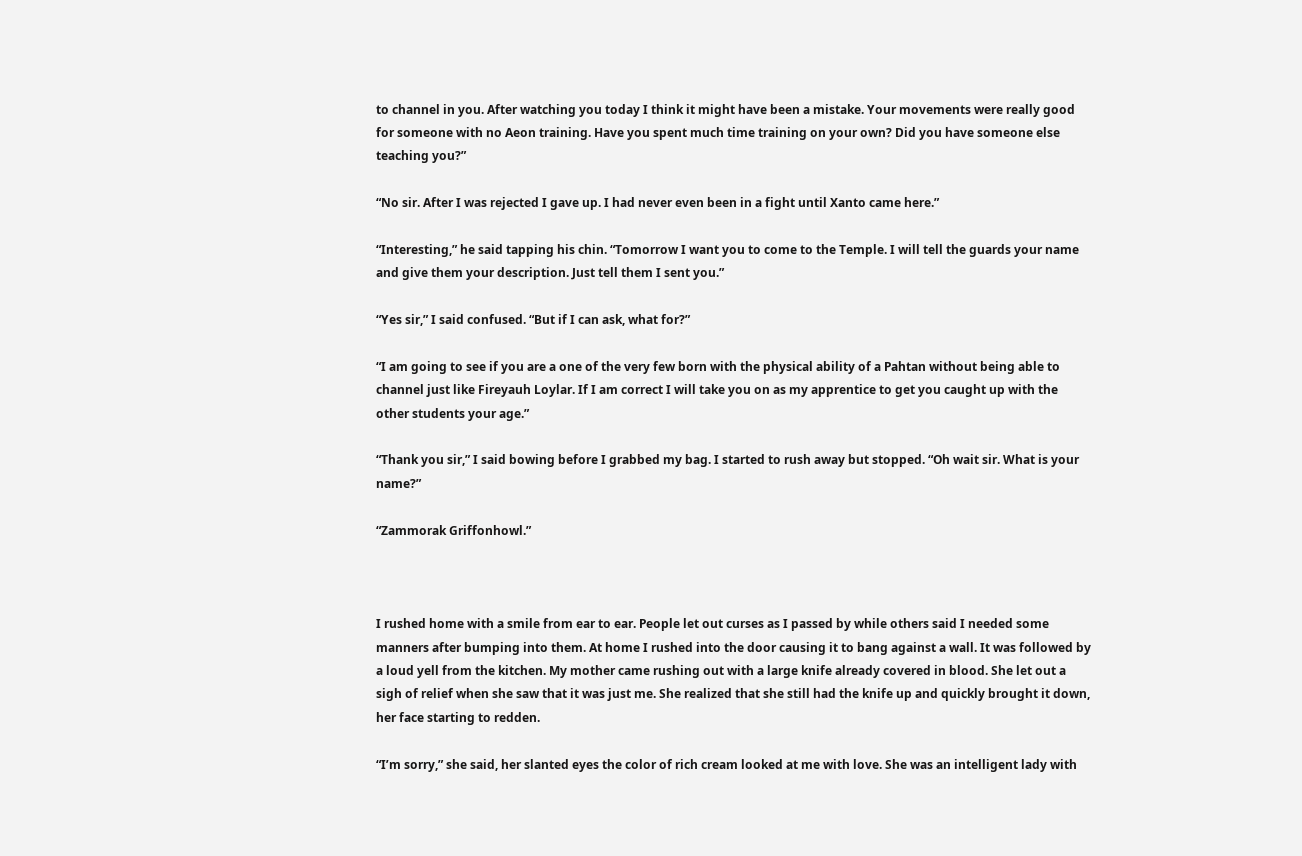to channel in you. After watching you today I think it might have been a mistake. Your movements were really good for someone with no Aeon training. Have you spent much time training on your own? Did you have someone else teaching you?”

“No sir. After I was rejected I gave up. I had never even been in a fight until Xanto came here.”

“Interesting,” he said tapping his chin. “Tomorrow I want you to come to the Temple. I will tell the guards your name and give them your description. Just tell them I sent you.”

“Yes sir,” I said confused. “But if I can ask, what for?”

“I am going to see if you are a one of the very few born with the physical ability of a Pahtan without being able to channel just like Fireyauh Loylar. If I am correct I will take you on as my apprentice to get you caught up with the other students your age.”

“Thank you sir,” I said bowing before I grabbed my bag. I started to rush away but stopped. “Oh wait sir. What is your name?”

“Zammorak Griffonhowl.”



I rushed home with a smile from ear to ear. People let out curses as I passed by while others said I needed some manners after bumping into them. At home I rushed into the door causing it to bang against a wall. It was followed by a loud yell from the kitchen. My mother came rushing out with a large knife already covered in blood. She let out a sigh of relief when she saw that it was just me. She realized that she still had the knife up and quickly brought it down, her face starting to redden.

“I’m sorry,” she said, her slanted eyes the color of rich cream looked at me with love. She was an intelligent lady with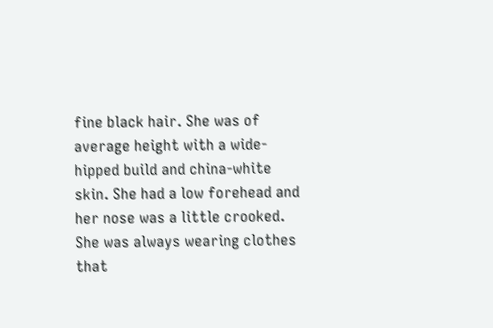fine black hair. She was of average height with a wide-hipped build and china-white skin. She had a low forehead and her nose was a little crooked. She was always wearing clothes that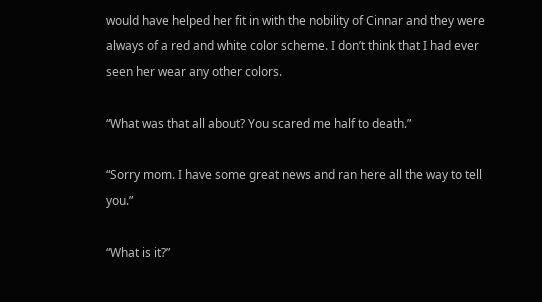would have helped her fit in with the nobility of Cinnar and they were always of a red and white color scheme. I don’t think that I had ever seen her wear any other colors.

“What was that all about? You scared me half to death.”

“Sorry mom. I have some great news and ran here all the way to tell you.”

“What is it?”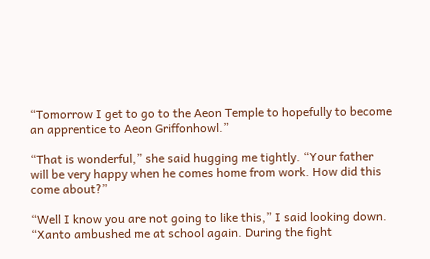“Tomorrow I get to go to the Aeon Temple to hopefully to become an apprentice to Aeon Griffonhowl.”

“That is wonderful,” she said hugging me tightly. “Your father will be very happy when he comes home from work. How did this come about?”

“Well I know you are not going to like this,” I said looking down. “Xanto ambushed me at school again. During the fight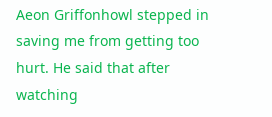Aeon Griffonhowl stepped in saving me from getting too hurt. He said that after watching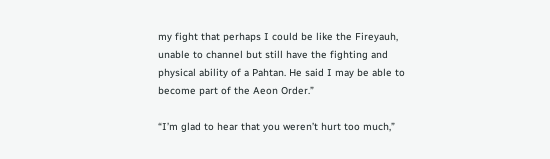my fight that perhaps I could be like the Fireyauh, unable to channel but still have the fighting and physical ability of a Pahtan. He said I may be able to become part of the Aeon Order.”

“I’m glad to hear that you weren’t hurt too much,”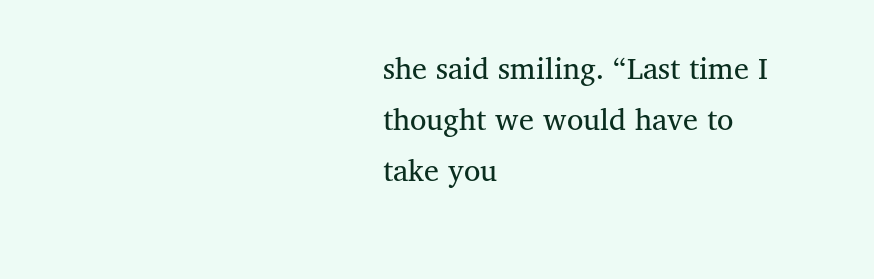she said smiling. “Last time I thought we would have to take you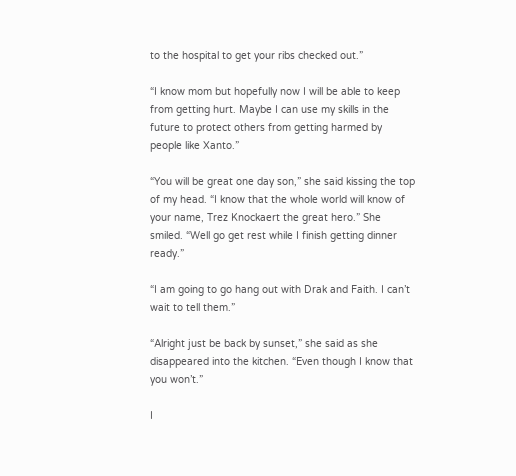to the hospital to get your ribs checked out.”

“I know mom but hopefully now I will be able to keep from getting hurt. Maybe I can use my skills in the future to protect others from getting harmed by people like Xanto.”

“You will be great one day son,” she said kissing the top of my head. “I know that the whole world will know of your name, Trez Knockaert the great hero.” She smiled. “Well go get rest while I finish getting dinner ready.”

“I am going to go hang out with Drak and Faith. I can’t wait to tell them.”

“Alright just be back by sunset,” she said as she disappeared into the kitchen. “Even though I know that you won’t.”

I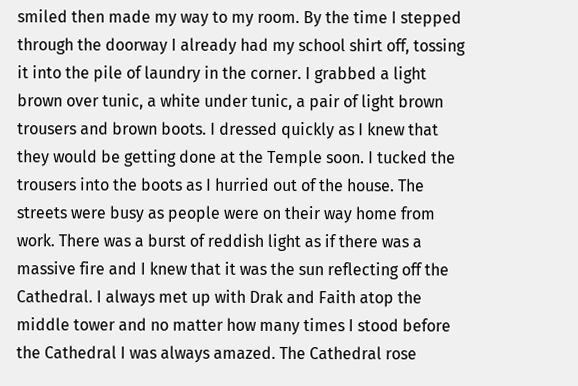smiled then made my way to my room. By the time I stepped through the doorway I already had my school shirt off, tossing it into the pile of laundry in the corner. I grabbed a light brown over tunic, a white under tunic, a pair of light brown trousers and brown boots. I dressed quickly as I knew that they would be getting done at the Temple soon. I tucked the trousers into the boots as I hurried out of the house. The streets were busy as people were on their way home from work. There was a burst of reddish light as if there was a massive fire and I knew that it was the sun reflecting off the Cathedral. I always met up with Drak and Faith atop the middle tower and no matter how many times I stood before the Cathedral I was always amazed. The Cathedral rose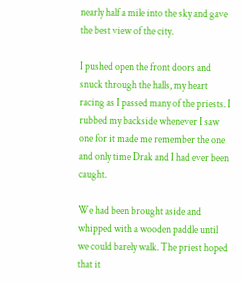nearly half a mile into the sky and gave the best view of the city.

I pushed open the front doors and snuck through the halls, my heart racing as I passed many of the priests. I rubbed my backside whenever I saw one for it made me remember the one and only time Drak and I had ever been caught.

We had been brought aside and whipped with a wooden paddle until we could barely walk. The priest hoped that it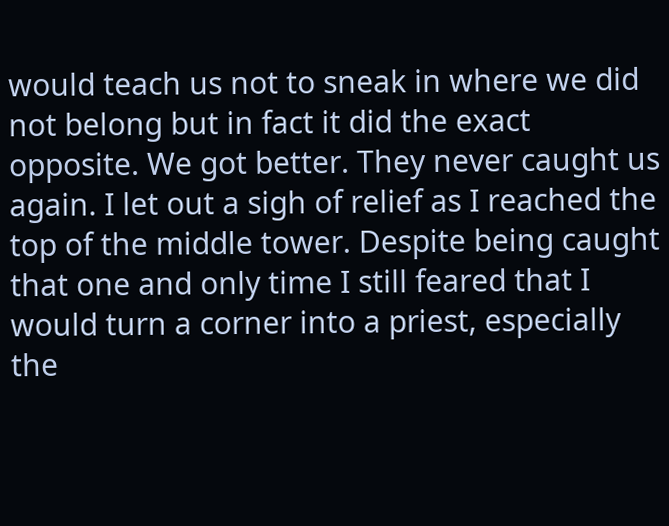would teach us not to sneak in where we did not belong but in fact it did the exact opposite. We got better. They never caught us again. I let out a sigh of relief as I reached the top of the middle tower. Despite being caught that one and only time I still feared that I would turn a corner into a priest, especially the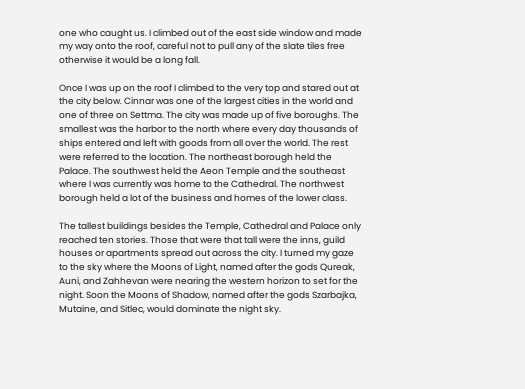one who caught us. I climbed out of the east side window and made my way onto the roof, careful not to pull any of the slate tiles free otherwise it would be a long fall.

Once I was up on the roof I climbed to the very top and stared out at the city below. Cinnar was one of the largest cities in the world and one of three on Settma. The city was made up of five boroughs. The smallest was the harbor to the north where every day thousands of ships entered and left with goods from all over the world. The rest were referred to the location. The northeast borough held the Palace. The southwest held the Aeon Temple and the southeast where I was currently was home to the Cathedral. The northwest borough held a lot of the business and homes of the lower class.

The tallest buildings besides the Temple, Cathedral and Palace only reached ten stories. Those that were that tall were the inns, guild houses or apartments spread out across the city. I turned my gaze to the sky where the Moons of Light, named after the gods Qureak, Auni, and Zahhevan were nearing the western horizon to set for the night. Soon the Moons of Shadow, named after the gods Szarbajka, Mutaine, and Sitlec, would dominate the night sky.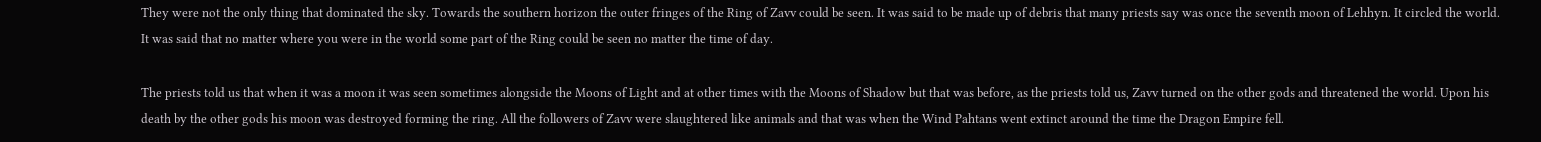They were not the only thing that dominated the sky. Towards the southern horizon the outer fringes of the Ring of Zavv could be seen. It was said to be made up of debris that many priests say was once the seventh moon of Lehhyn. It circled the world. It was said that no matter where you were in the world some part of the Ring could be seen no matter the time of day.

The priests told us that when it was a moon it was seen sometimes alongside the Moons of Light and at other times with the Moons of Shadow but that was before, as the priests told us, Zavv turned on the other gods and threatened the world. Upon his death by the other gods his moon was destroyed forming the ring. All the followers of Zavv were slaughtered like animals and that was when the Wind Pahtans went extinct around the time the Dragon Empire fell.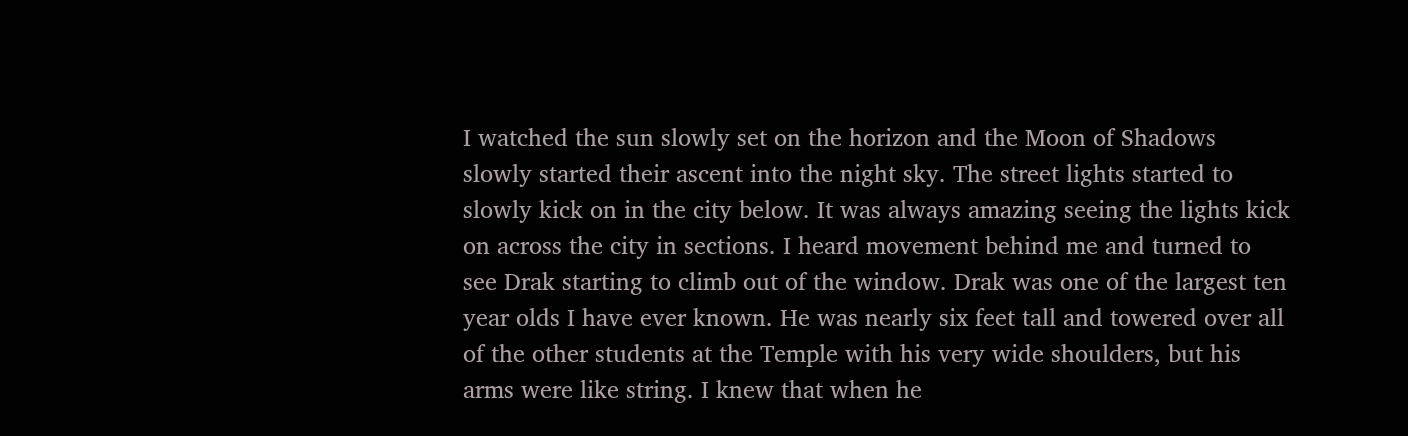I watched the sun slowly set on the horizon and the Moon of Shadows slowly started their ascent into the night sky. The street lights started to slowly kick on in the city below. It was always amazing seeing the lights kick on across the city in sections. I heard movement behind me and turned to see Drak starting to climb out of the window. Drak was one of the largest ten year olds I have ever known. He was nearly six feet tall and towered over all of the other students at the Temple with his very wide shoulders, but his arms were like string. I knew that when he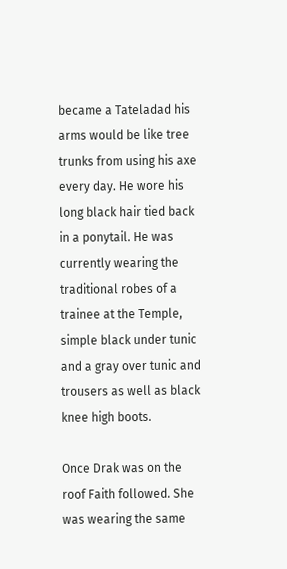became a Tateladad his arms would be like tree trunks from using his axe every day. He wore his long black hair tied back in a ponytail. He was currently wearing the traditional robes of a trainee at the Temple, simple black under tunic and a gray over tunic and trousers as well as black knee high boots.

Once Drak was on the roof Faith followed. She was wearing the same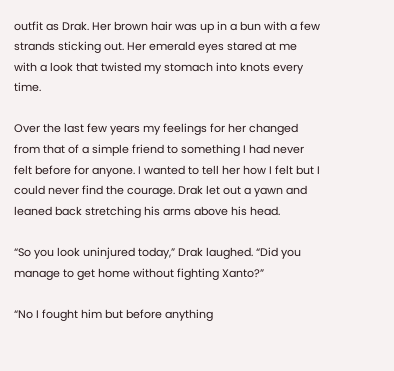outfit as Drak. Her brown hair was up in a bun with a few strands sticking out. Her emerald eyes stared at me with a look that twisted my stomach into knots every time.

Over the last few years my feelings for her changed from that of a simple friend to something I had never felt before for anyone. I wanted to tell her how I felt but I could never find the courage. Drak let out a yawn and leaned back stretching his arms above his head.

“So you look uninjured today,” Drak laughed. “Did you manage to get home without fighting Xanto?”

“No I fought him but before anything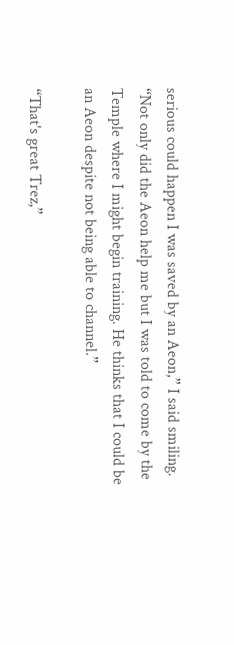serious could happen I was saved by an Aeon,” I said smiling. “Not only did the Aeon help me but I was told to come by the Temple where I might begin training. He thinks that I could be an Aeon despite not being able to channel.”

“That's great Trez,”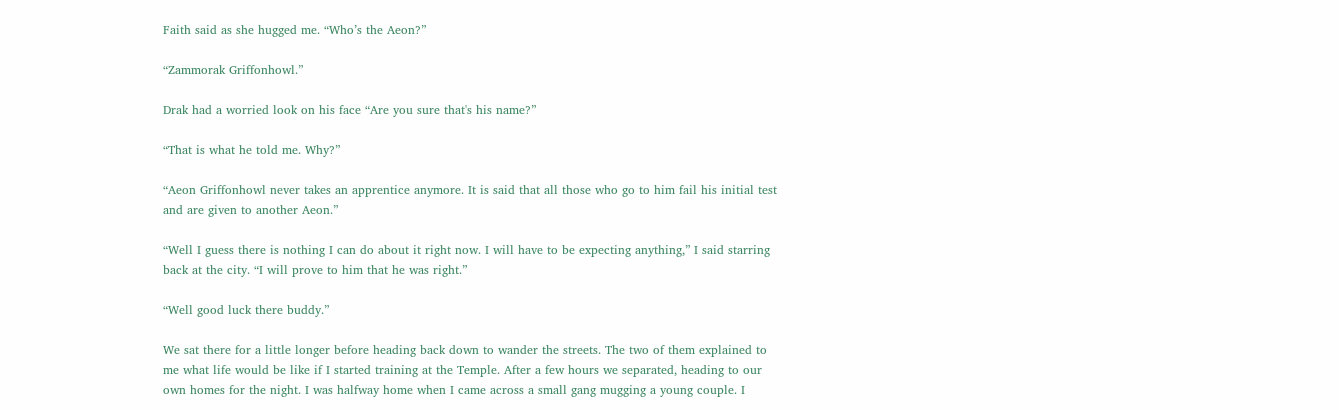Faith said as she hugged me. “Who’s the Aeon?”

“Zammorak Griffonhowl.”

Drak had a worried look on his face “Are you sure that's his name?”

“That is what he told me. Why?”

“Aeon Griffonhowl never takes an apprentice anymore. It is said that all those who go to him fail his initial test and are given to another Aeon.”

“Well I guess there is nothing I can do about it right now. I will have to be expecting anything,” I said starring back at the city. “I will prove to him that he was right.”

“Well good luck there buddy.”

We sat there for a little longer before heading back down to wander the streets. The two of them explained to me what life would be like if I started training at the Temple. After a few hours we separated, heading to our own homes for the night. I was halfway home when I came across a small gang mugging a young couple. I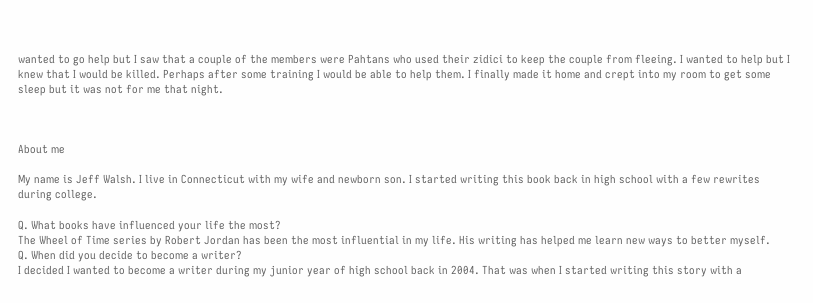wanted to go help but I saw that a couple of the members were Pahtans who used their zidici to keep the couple from fleeing. I wanted to help but I knew that I would be killed. Perhaps after some training I would be able to help them. I finally made it home and crept into my room to get some sleep but it was not for me that night.



About me

My name is Jeff Walsh. I live in Connecticut with my wife and newborn son. I started writing this book back in high school with a few rewrites during college.

Q. What books have influenced your life the most?
The Wheel of Time series by Robert Jordan has been the most influential in my life. His writing has helped me learn new ways to better myself.
Q. When did you decide to become a writer?
I decided I wanted to become a writer during my junior year of high school back in 2004. That was when I started writing this story with a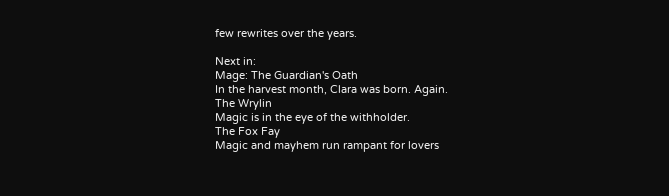few rewrites over the years.

Next in:
Mage: The Guardian's Oath
In the harvest month, Clara was born. Again.
The Wrylin
Magic is in the eye of the withholder.
The Fox Fay
Magic and mayhem run rampant for lovers